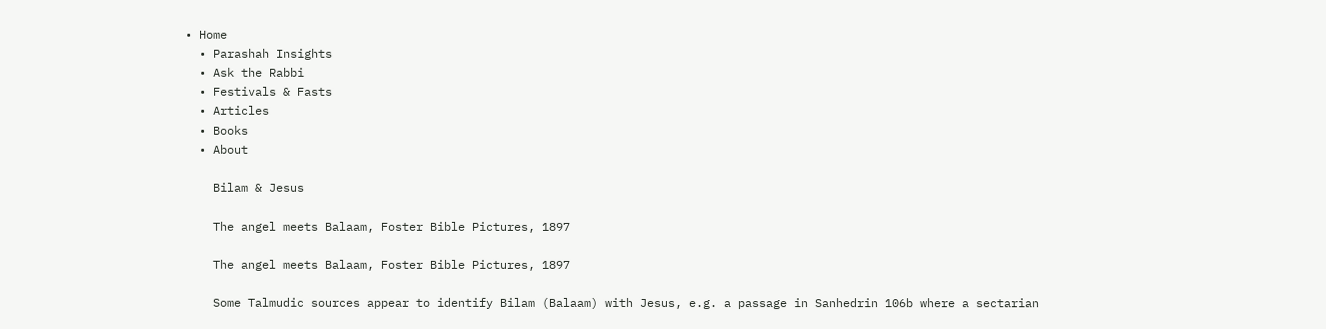• Home
  • Parashah Insights
  • Ask the Rabbi
  • Festivals & Fasts
  • Articles
  • Books
  • About

    Bilam & Jesus

    The angel meets Balaam, Foster Bible Pictures, 1897

    The angel meets Balaam, Foster Bible Pictures, 1897

    Some Talmudic sources appear to identify Bilam (Balaam) with Jesus, e.g. a passage in Sanhedrin 106b where a sectarian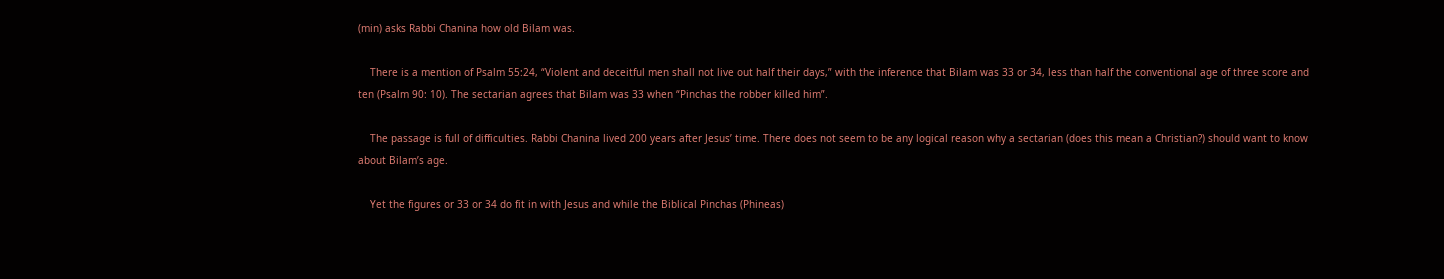(min) asks Rabbi Chanina how old Bilam was.

    There is a mention of Psalm 55:24, “Violent and deceitful men shall not live out half their days,” with the inference that Bilam was 33 or 34, less than half the conventional age of three score and ten (Psalm 90: 10). The sectarian agrees that Bilam was 33 when “Pinchas the robber killed him”.

    The passage is full of difficulties. Rabbi Chanina lived 200 years after Jesus’ time. There does not seem to be any logical reason why a sectarian (does this mean a Christian?) should want to know about Bilam’s age.

    Yet the figures or 33 or 34 do fit in with Jesus and while the Biblical Pinchas (Phineas)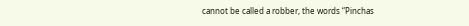cannot be called a robber, the words “Pinchas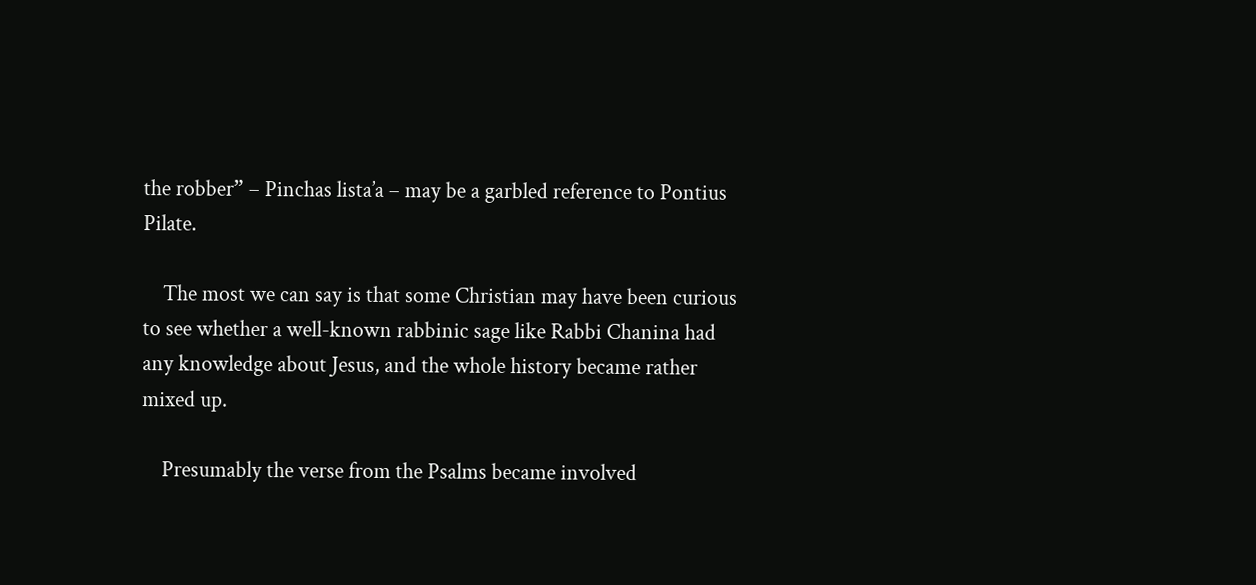the robber” – Pinchas lista’a – may be a garbled reference to Pontius Pilate.

    The most we can say is that some Christian may have been curious to see whether a well-known rabbinic sage like Rabbi Chanina had any knowledge about Jesus, and the whole history became rather mixed up.

    Presumably the verse from the Psalms became involved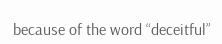because of the word “deceitful”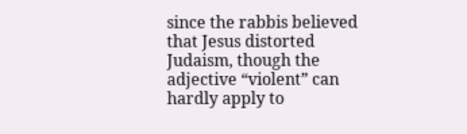since the rabbis believed that Jesus distorted Judaism, though the adjective “violent” can hardly apply to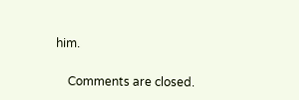him.

    Comments are closed.